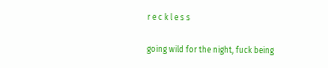r e c k l e s s

going wild for the night, fuck being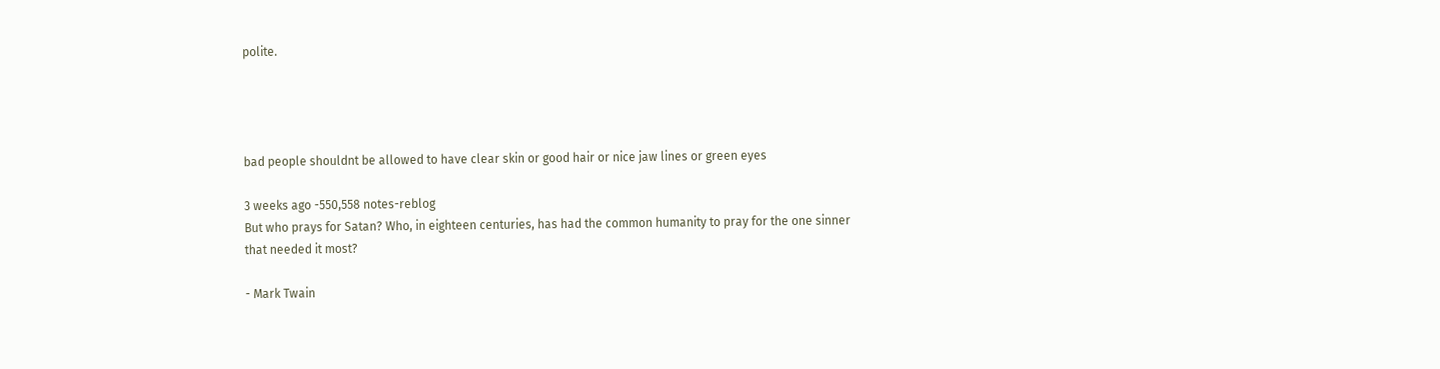polite.




bad people shouldnt be allowed to have clear skin or good hair or nice jaw lines or green eyes

3 weeks ago -550,558 notes-reblog
But who prays for Satan? Who, in eighteen centuries, has had the common humanity to pray for the one sinner that needed it most?

- Mark Twain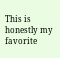This is honestly my favorite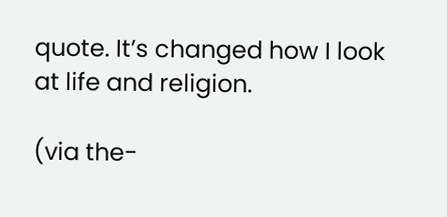quote. It’s changed how I look at life and religion.

(via the-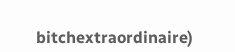bitchextraordinaire)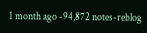1 month ago -94,872 notes-reblog